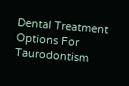Dental Treatment Options For Taurodontism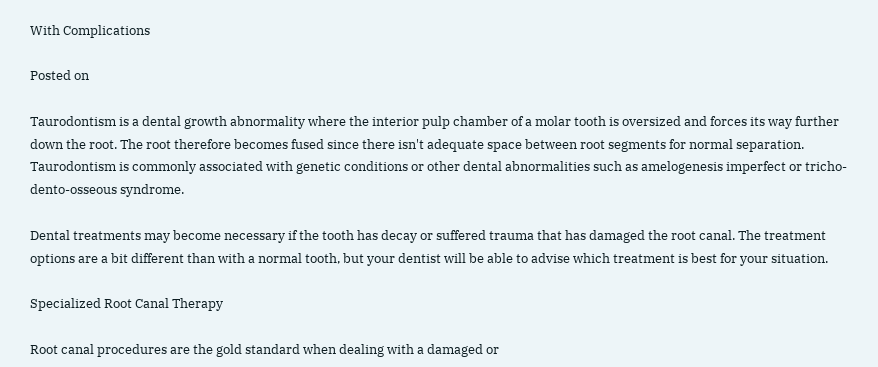With Complications

Posted on

Taurodontism is a dental growth abnormality where the interior pulp chamber of a molar tooth is oversized and forces its way further down the root. The root therefore becomes fused since there isn't adequate space between root segments for normal separation. Taurodontism is commonly associated with genetic conditions or other dental abnormalities such as amelogenesis imperfect or tricho-dento-osseous syndrome.

Dental treatments may become necessary if the tooth has decay or suffered trauma that has damaged the root canal. The treatment options are a bit different than with a normal tooth, but your dentist will be able to advise which treatment is best for your situation.

Specialized Root Canal Therapy

Root canal procedures are the gold standard when dealing with a damaged or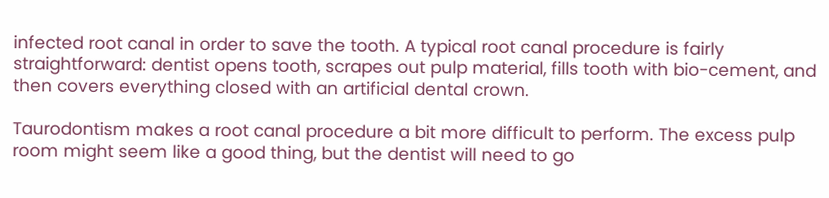infected root canal in order to save the tooth. A typical root canal procedure is fairly straightforward: dentist opens tooth, scrapes out pulp material, fills tooth with bio-cement, and then covers everything closed with an artificial dental crown.

Taurodontism makes a root canal procedure a bit more difficult to perform. The excess pulp room might seem like a good thing, but the dentist will need to go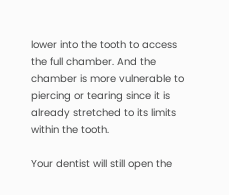lower into the tooth to access the full chamber. And the chamber is more vulnerable to piercing or tearing since it is already stretched to its limits within the tooth.

Your dentist will still open the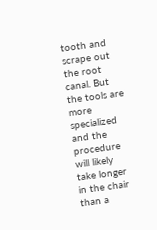tooth and scrape out the root canal. But the tools are more specialized and the procedure will likely take longer in the chair than a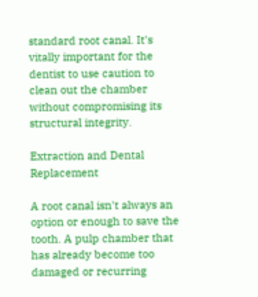standard root canal. It's vitally important for the dentist to use caution to clean out the chamber without compromising its structural integrity.

Extraction and Dental Replacement

A root canal isn't always an option or enough to save the tooth. A pulp chamber that has already become too damaged or recurring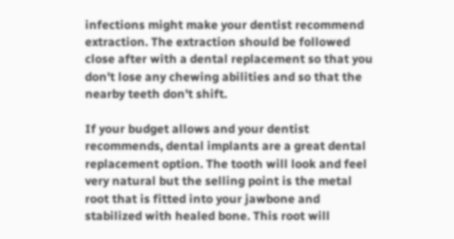infections might make your dentist recommend extraction. The extraction should be followed close after with a dental replacement so that you don't lose any chewing abilities and so that the nearby teeth don't shift.

If your budget allows and your dentist recommends, dental implants are a great dental replacement option. The tooth will look and feel very natural but the selling point is the metal root that is fitted into your jawbone and stabilized with healed bone. This root will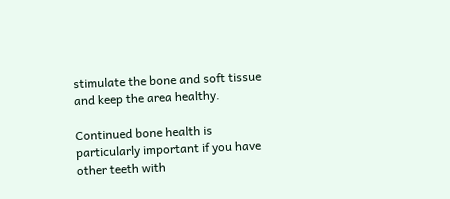stimulate the bone and soft tissue and keep the area healthy.

Continued bone health is particularly important if you have other teeth with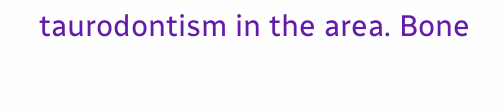taurodontism in the area. Bone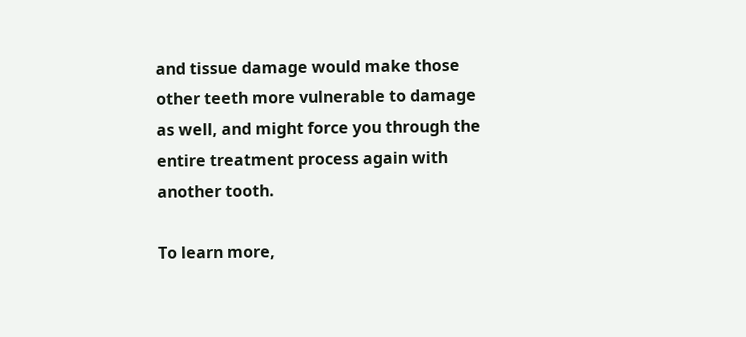and tissue damage would make those other teeth more vulnerable to damage as well, and might force you through the entire treatment process again with another tooth.

To learn more,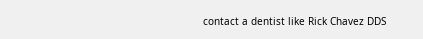contact a dentist like Rick Chavez DDS